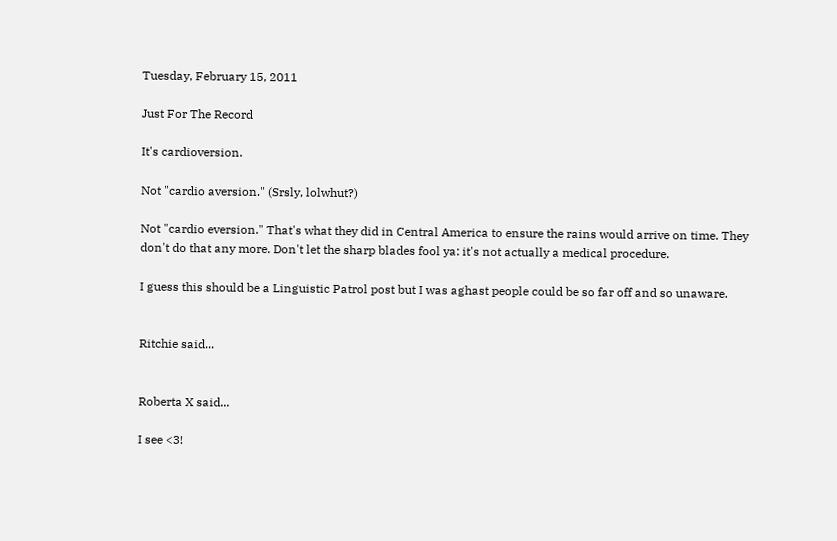Tuesday, February 15, 2011

Just For The Record

It's cardioversion.

Not "cardio aversion." (Srsly, lolwhut?)

Not "cardio eversion." That's what they did in Central America to ensure the rains would arrive on time. They don't do that any more. Don't let the sharp blades fool ya: it's not actually a medical procedure.

I guess this should be a Linguistic Patrol post but I was aghast people could be so far off and so unaware.


Ritchie said...


Roberta X said...

I see <3!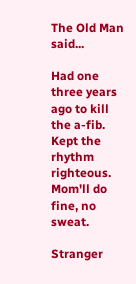The Old Man said...

Had one three years ago to kill the a-fib. Kept the rhythm righteous. Mom'll do fine, no sweat.

Stranger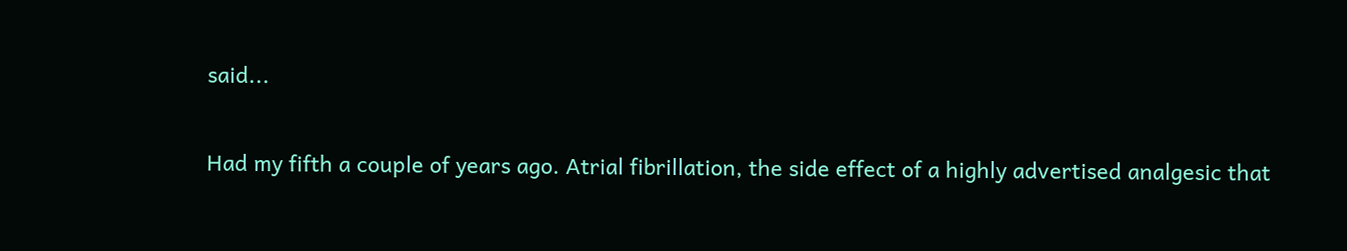said...

Had my fifth a couple of years ago. Atrial fibrillation, the side effect of a highly advertised analgesic that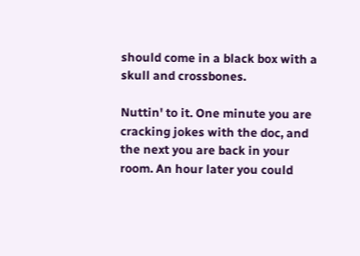should come in a black box with a skull and crossbones.

Nuttin' to it. One minute you are cracking jokes with the doc, and the next you are back in your room. An hour later you could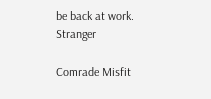be back at work. Stranger

Comrade Misfit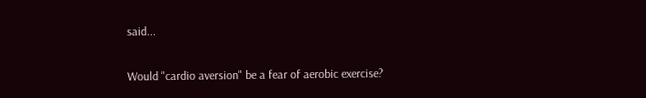said...

Would "cardio aversion" be a fear of aerobic exercise?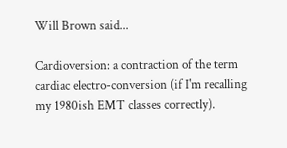Will Brown said...

Cardioversion: a contraction of the term cardiac electro-conversion (if I'm recalling my 1980ish EMT classes correctly).